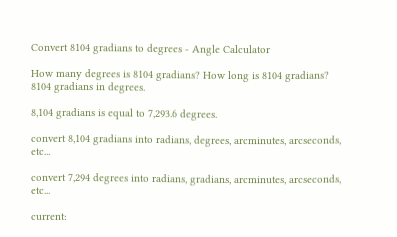Convert 8104 gradians to degrees - Angle Calculator

How many degrees is 8104 gradians? How long is 8104 gradians? 8104 gradians in degrees.

8,104 gradians is equal to 7,293.6 degrees.

convert 8,104 gradians into radians, degrees, arcminutes, arcseconds, etc...

convert 7,294 degrees into radians, gradians, arcminutes, arcseconds, etc...

current: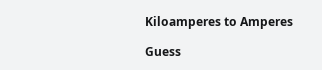Kiloamperes to Amperes

Guess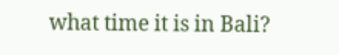what time it is in Bali?